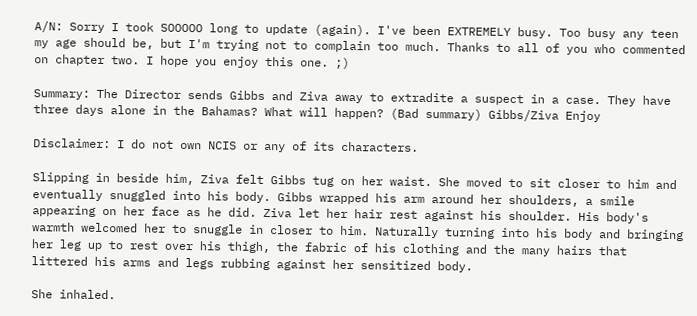A/N: Sorry I took SOOOOO long to update (again). I've been EXTREMELY busy. Too busy any teen my age should be, but I'm trying not to complain too much. Thanks to all of you who commented on chapter two. I hope you enjoy this one. ;)

Summary: The Director sends Gibbs and Ziva away to extradite a suspect in a case. They have three days alone in the Bahamas? What will happen? (Bad summary) Gibbs/Ziva Enjoy

Disclaimer: I do not own NCIS or any of its characters.

Slipping in beside him, Ziva felt Gibbs tug on her waist. She moved to sit closer to him and eventually snuggled into his body. Gibbs wrapped his arm around her shoulders, a smile appearing on her face as he did. Ziva let her hair rest against his shoulder. His body's warmth welcomed her to snuggle in closer to him. Naturally turning into his body and bringing her leg up to rest over his thigh, the fabric of his clothing and the many hairs that littered his arms and legs rubbing against her sensitized body.

She inhaled.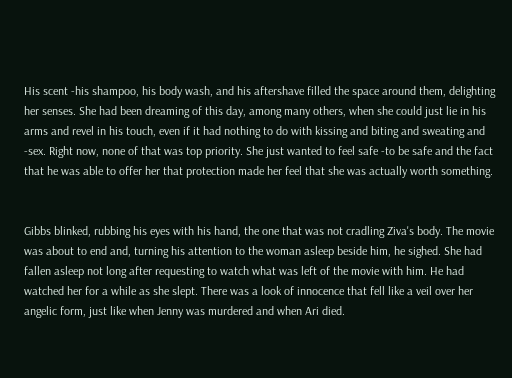His scent -his shampoo, his body wash, and his aftershave filled the space around them, delighting her senses. She had been dreaming of this day, among many others, when she could just lie in his arms and revel in his touch, even if it had nothing to do with kissing and biting and sweating and -sex. Right now, none of that was top priority. She just wanted to feel safe -to be safe and the fact that he was able to offer her that protection made her feel that she was actually worth something.


Gibbs blinked, rubbing his eyes with his hand, the one that was not cradling Ziva's body. The movie was about to end and, turning his attention to the woman asleep beside him, he sighed. She had fallen asleep not long after requesting to watch what was left of the movie with him. He had watched her for a while as she slept. There was a look of innocence that fell like a veil over her angelic form, just like when Jenny was murdered and when Ari died.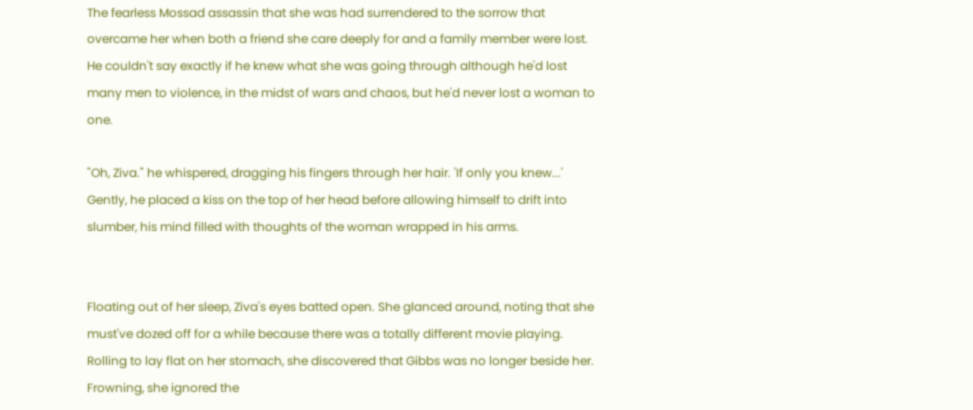The fearless Mossad assassin that she was had surrendered to the sorrow that overcame her when both a friend she care deeply for and a family member were lost. He couldn't say exactly if he knew what she was going through although he'd lost many men to violence, in the midst of wars and chaos, but he'd never lost a woman to one.

"Oh, Ziva." he whispered, dragging his fingers through her hair. 'If only you knew...' Gently, he placed a kiss on the top of her head before allowing himself to drift into slumber, his mind filled with thoughts of the woman wrapped in his arms.


Floating out of her sleep, Ziva's eyes batted open. She glanced around, noting that she must've dozed off for a while because there was a totally different movie playing. Rolling to lay flat on her stomach, she discovered that Gibbs was no longer beside her. Frowning, she ignored the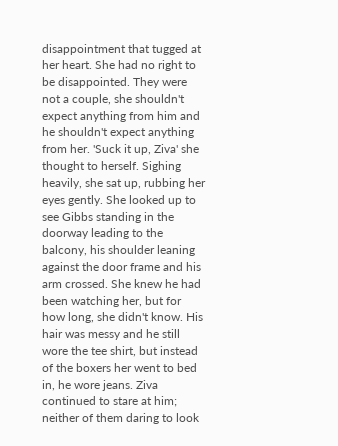disappointment that tugged at her heart. She had no right to be disappointed. They were not a couple, she shouldn't expect anything from him and he shouldn't expect anything from her. 'Suck it up, Ziva' she thought to herself. Sighing heavily, she sat up, rubbing her eyes gently. She looked up to see Gibbs standing in the doorway leading to the balcony, his shoulder leaning against the door frame and his arm crossed. She knew he had been watching her, but for how long, she didn't know. His hair was messy and he still wore the tee shirt, but instead of the boxers her went to bed in, he wore jeans. Ziva continued to stare at him; neither of them daring to look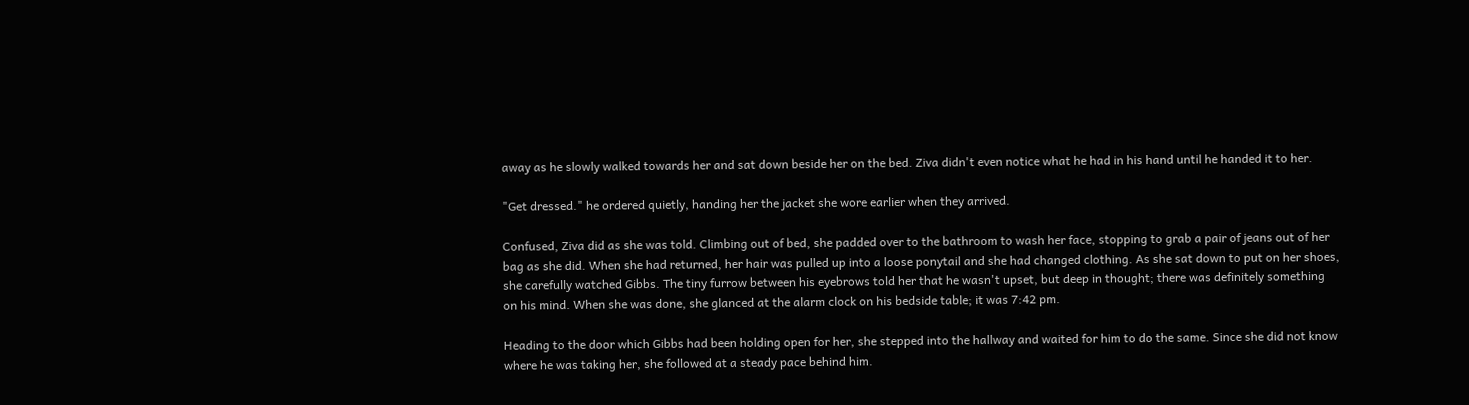away as he slowly walked towards her and sat down beside her on the bed. Ziva didn't even notice what he had in his hand until he handed it to her.

"Get dressed." he ordered quietly, handing her the jacket she wore earlier when they arrived.

Confused, Ziva did as she was told. Climbing out of bed, she padded over to the bathroom to wash her face, stopping to grab a pair of jeans out of her bag as she did. When she had returned, her hair was pulled up into a loose ponytail and she had changed clothing. As she sat down to put on her shoes, she carefully watched Gibbs. The tiny furrow between his eyebrows told her that he wasn't upset, but deep in thought; there was definitely something on his mind. When she was done, she glanced at the alarm clock on his bedside table; it was 7:42 pm.

Heading to the door which Gibbs had been holding open for her, she stepped into the hallway and waited for him to do the same. Since she did not know where he was taking her, she followed at a steady pace behind him.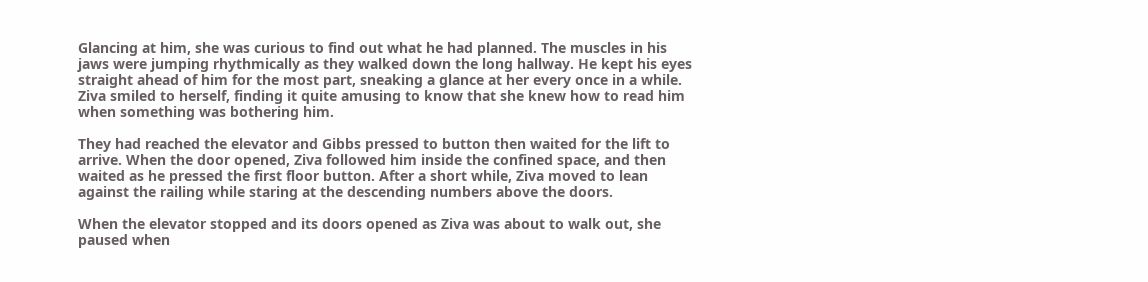Glancing at him, she was curious to find out what he had planned. The muscles in his jaws were jumping rhythmically as they walked down the long hallway. He kept his eyes straight ahead of him for the most part, sneaking a glance at her every once in a while. Ziva smiled to herself, finding it quite amusing to know that she knew how to read him when something was bothering him.

They had reached the elevator and Gibbs pressed to button then waited for the lift to arrive. When the door opened, Ziva followed him inside the confined space, and then waited as he pressed the first floor button. After a short while, Ziva moved to lean against the railing while staring at the descending numbers above the doors.

When the elevator stopped and its doors opened as Ziva was about to walk out, she paused when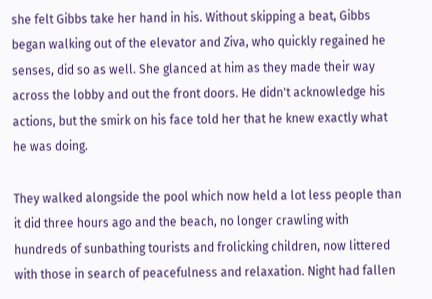she felt Gibbs take her hand in his. Without skipping a beat, Gibbs began walking out of the elevator and Ziva, who quickly regained he senses, did so as well. She glanced at him as they made their way across the lobby and out the front doors. He didn't acknowledge his actions, but the smirk on his face told her that he knew exactly what he was doing.

They walked alongside the pool which now held a lot less people than it did three hours ago and the beach, no longer crawling with hundreds of sunbathing tourists and frolicking children, now littered with those in search of peacefulness and relaxation. Night had fallen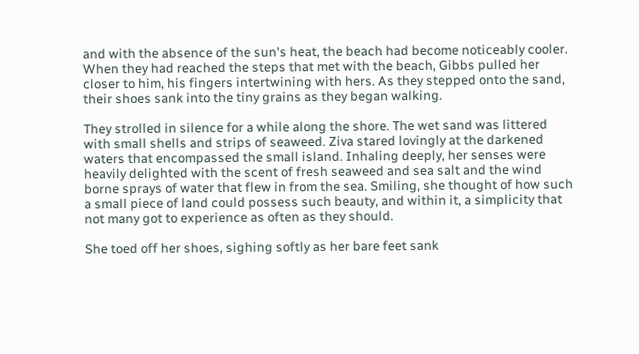and with the absence of the sun's heat, the beach had become noticeably cooler. When they had reached the steps that met with the beach, Gibbs pulled her closer to him, his fingers intertwining with hers. As they stepped onto the sand, their shoes sank into the tiny grains as they began walking.

They strolled in silence for a while along the shore. The wet sand was littered with small shells and strips of seaweed. Ziva stared lovingly at the darkened waters that encompassed the small island. Inhaling deeply, her senses were heavily delighted with the scent of fresh seaweed and sea salt and the wind borne sprays of water that flew in from the sea. Smiling, she thought of how such a small piece of land could possess such beauty, and within it, a simplicity that not many got to experience as often as they should.

She toed off her shoes, sighing softly as her bare feet sank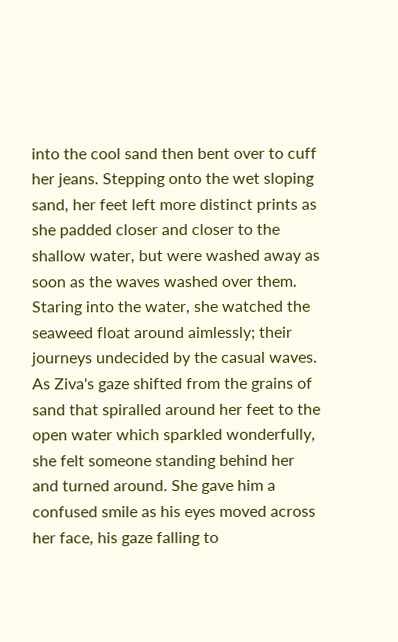into the cool sand then bent over to cuff her jeans. Stepping onto the wet sloping sand, her feet left more distinct prints as she padded closer and closer to the shallow water, but were washed away as soon as the waves washed over them. Staring into the water, she watched the seaweed float around aimlessly; their journeys undecided by the casual waves. As Ziva's gaze shifted from the grains of sand that spiralled around her feet to the open water which sparkled wonderfully, she felt someone standing behind her and turned around. She gave him a confused smile as his eyes moved across her face, his gaze falling to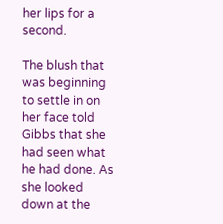her lips for a second.

The blush that was beginning to settle in on her face told Gibbs that she had seen what he had done. As she looked down at the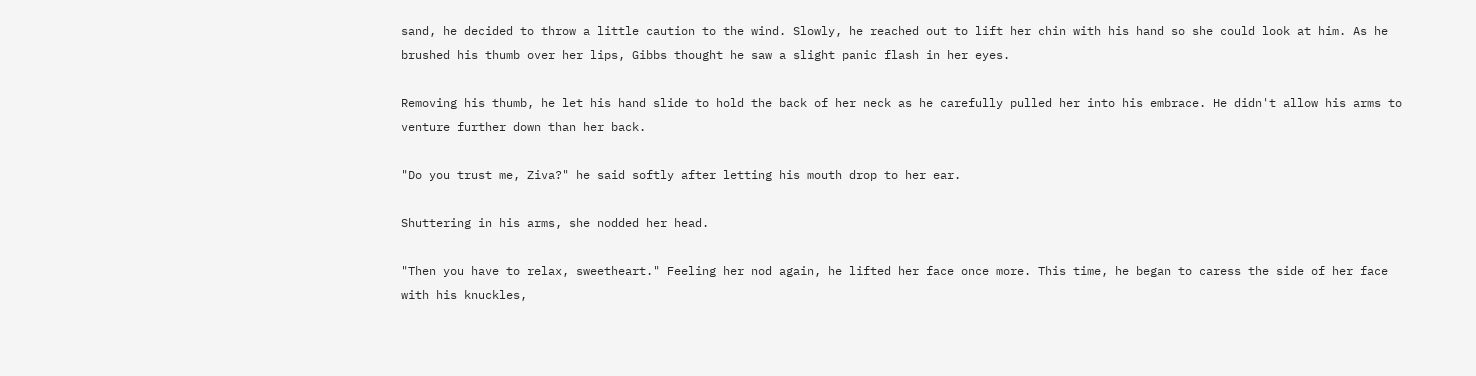sand, he decided to throw a little caution to the wind. Slowly, he reached out to lift her chin with his hand so she could look at him. As he brushed his thumb over her lips, Gibbs thought he saw a slight panic flash in her eyes.

Removing his thumb, he let his hand slide to hold the back of her neck as he carefully pulled her into his embrace. He didn't allow his arms to venture further down than her back.

"Do you trust me, Ziva?" he said softly after letting his mouth drop to her ear.

Shuttering in his arms, she nodded her head.

"Then you have to relax, sweetheart." Feeling her nod again, he lifted her face once more. This time, he began to caress the side of her face with his knuckles,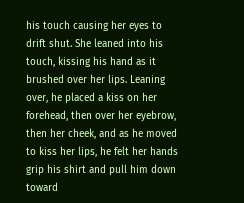his touch causing her eyes to drift shut. She leaned into his touch, kissing his hand as it brushed over her lips. Leaning over, he placed a kiss on her forehead, then over her eyebrow, then her cheek, and as he moved to kiss her lips, he felt her hands grip his shirt and pull him down toward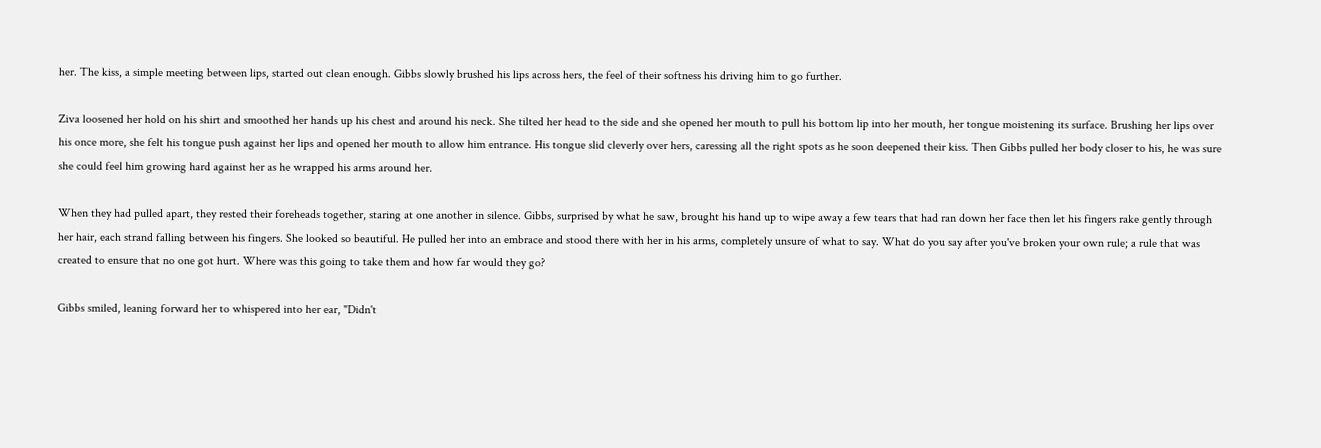her. The kiss, a simple meeting between lips, started out clean enough. Gibbs slowly brushed his lips across hers, the feel of their softness his driving him to go further.

Ziva loosened her hold on his shirt and smoothed her hands up his chest and around his neck. She tilted her head to the side and she opened her mouth to pull his bottom lip into her mouth, her tongue moistening its surface. Brushing her lips over his once more, she felt his tongue push against her lips and opened her mouth to allow him entrance. His tongue slid cleverly over hers, caressing all the right spots as he soon deepened their kiss. Then Gibbs pulled her body closer to his, he was sure she could feel him growing hard against her as he wrapped his arms around her.

When they had pulled apart, they rested their foreheads together, staring at one another in silence. Gibbs, surprised by what he saw, brought his hand up to wipe away a few tears that had ran down her face then let his fingers rake gently through her hair, each strand falling between his fingers. She looked so beautiful. He pulled her into an embrace and stood there with her in his arms, completely unsure of what to say. What do you say after you've broken your own rule; a rule that was created to ensure that no one got hurt. Where was this going to take them and how far would they go?

Gibbs smiled, leaning forward her to whispered into her ear, "Didn't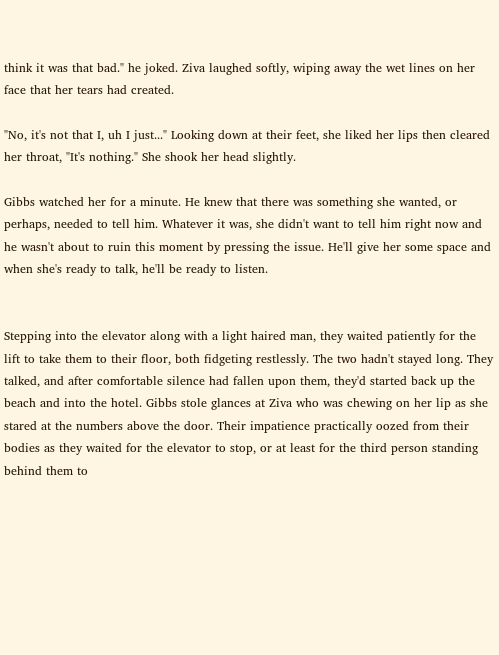think it was that bad." he joked. Ziva laughed softly, wiping away the wet lines on her face that her tears had created.

"No, it's not that I, uh I just..." Looking down at their feet, she liked her lips then cleared her throat, "It's nothing." She shook her head slightly.

Gibbs watched her for a minute. He knew that there was something she wanted, or perhaps, needed to tell him. Whatever it was, she didn't want to tell him right now and he wasn't about to ruin this moment by pressing the issue. He'll give her some space and when she's ready to talk, he'll be ready to listen.


Stepping into the elevator along with a light haired man, they waited patiently for the lift to take them to their floor, both fidgeting restlessly. The two hadn't stayed long. They talked, and after comfortable silence had fallen upon them, they'd started back up the beach and into the hotel. Gibbs stole glances at Ziva who was chewing on her lip as she stared at the numbers above the door. Their impatience practically oozed from their bodies as they waited for the elevator to stop, or at least for the third person standing behind them to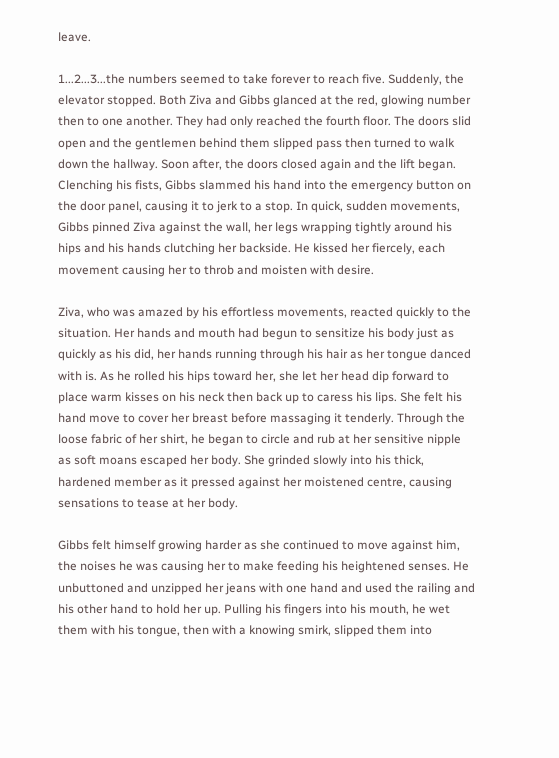leave.

1...2...3...the numbers seemed to take forever to reach five. Suddenly, the elevator stopped. Both Ziva and Gibbs glanced at the red, glowing number then to one another. They had only reached the fourth floor. The doors slid open and the gentlemen behind them slipped pass then turned to walk down the hallway. Soon after, the doors closed again and the lift began. Clenching his fists, Gibbs slammed his hand into the emergency button on the door panel, causing it to jerk to a stop. In quick, sudden movements, Gibbs pinned Ziva against the wall, her legs wrapping tightly around his hips and his hands clutching her backside. He kissed her fiercely, each movement causing her to throb and moisten with desire.

Ziva, who was amazed by his effortless movements, reacted quickly to the situation. Her hands and mouth had begun to sensitize his body just as quickly as his did, her hands running through his hair as her tongue danced with is. As he rolled his hips toward her, she let her head dip forward to place warm kisses on his neck then back up to caress his lips. She felt his hand move to cover her breast before massaging it tenderly. Through the loose fabric of her shirt, he began to circle and rub at her sensitive nipple as soft moans escaped her body. She grinded slowly into his thick, hardened member as it pressed against her moistened centre, causing sensations to tease at her body.

Gibbs felt himself growing harder as she continued to move against him, the noises he was causing her to make feeding his heightened senses. He unbuttoned and unzipped her jeans with one hand and used the railing and his other hand to hold her up. Pulling his fingers into his mouth, he wet them with his tongue, then with a knowing smirk, slipped them into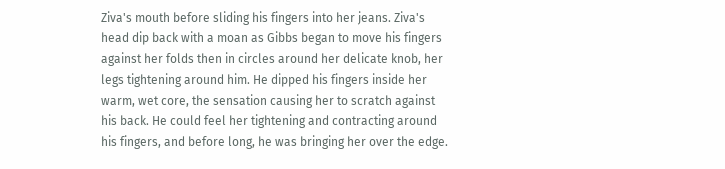Ziva's mouth before sliding his fingers into her jeans. Ziva's head dip back with a moan as Gibbs began to move his fingers against her folds then in circles around her delicate knob, her legs tightening around him. He dipped his fingers inside her warm, wet core, the sensation causing her to scratch against his back. He could feel her tightening and contracting around his fingers, and before long, he was bringing her over the edge.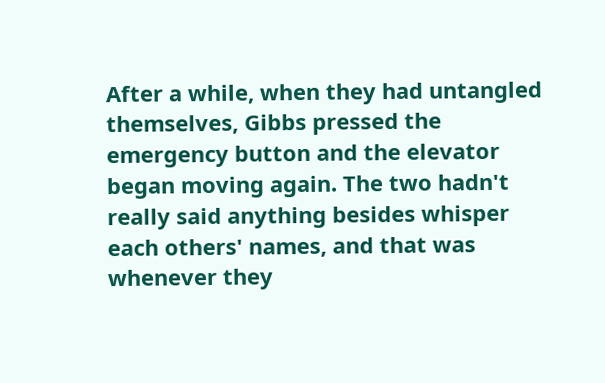After a while, when they had untangled themselves, Gibbs pressed the emergency button and the elevator began moving again. The two hadn't really said anything besides whisper each others' names, and that was whenever they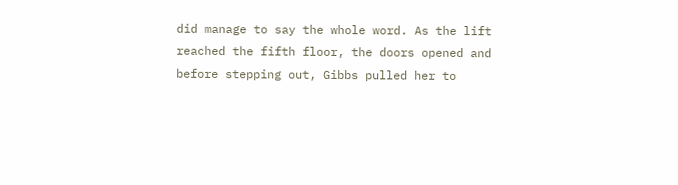did manage to say the whole word. As the lift reached the fifth floor, the doors opened and before stepping out, Gibbs pulled her to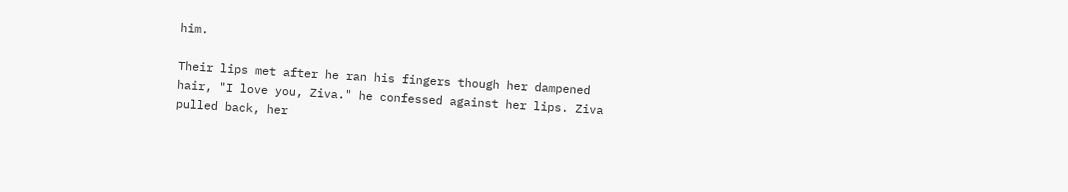him.

Their lips met after he ran his fingers though her dampened hair, "I love you, Ziva." he confessed against her lips. Ziva pulled back, her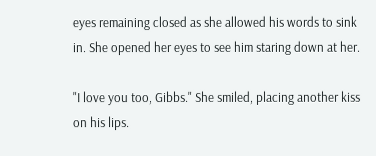eyes remaining closed as she allowed his words to sink in. She opened her eyes to see him staring down at her.

"I love you too, Gibbs." She smiled, placing another kiss on his lips.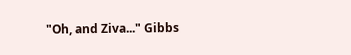"Oh, and Ziva..." Gibbs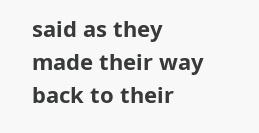said as they made their way back to their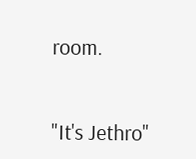room.


"It's Jethro"